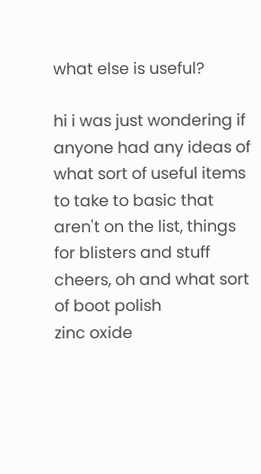what else is useful?

hi i was just wondering if anyone had any ideas of what sort of useful items to take to basic that aren't on the list, things for blisters and stuff cheers, oh and what sort of boot polish
zinc oxide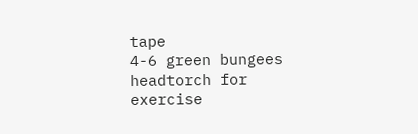tape
4-6 green bungees
headtorch for exercise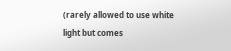(rarely allowed to use white light but comes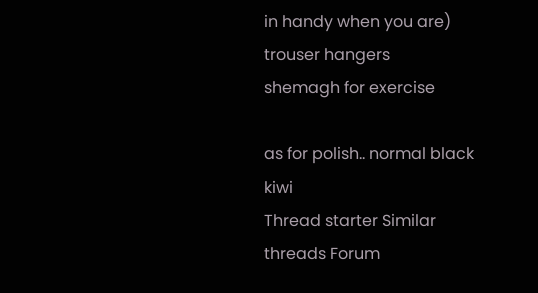in handy when you are)
trouser hangers
shemagh for exercise

as for polish.. normal black kiwi
Thread starter Similar threads Forum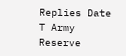Replies Date
T Army Reserve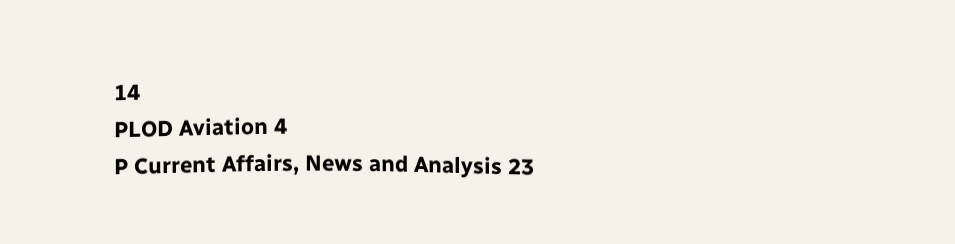14
PLOD Aviation 4
P Current Affairs, News and Analysis 23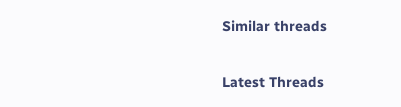Similar threads

Latest Threads